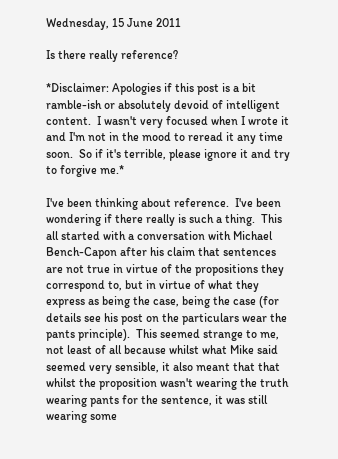Wednesday, 15 June 2011

Is there really reference?

*Disclaimer: Apologies if this post is a bit ramble-ish or absolutely devoid of intelligent content.  I wasn't very focused when I wrote it and I'm not in the mood to reread it any time soon.  So if it's terrible, please ignore it and try to forgive me.*

I've been thinking about reference.  I've been wondering if there really is such a thing.  This all started with a conversation with Michael Bench-Capon after his claim that sentences are not true in virtue of the propositions they correspond to, but in virtue of what they express as being the case, being the case (for details see his post on the particulars wear the pants principle).  This seemed strange to me, not least of all because whilst what Mike said seemed very sensible, it also meant that that whilst the proposition wasn't wearing the truth wearing pants for the sentence, it was still wearing some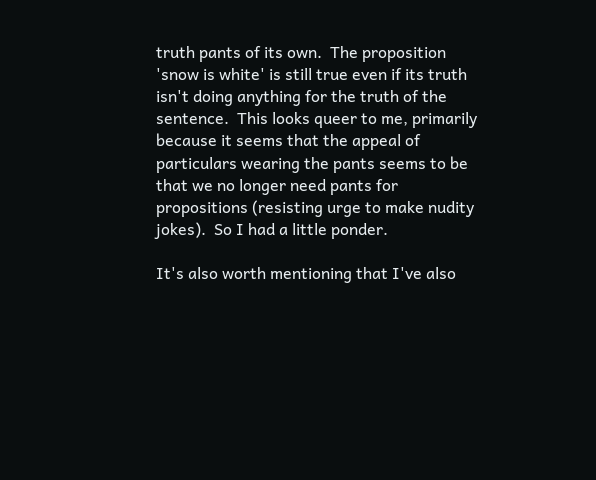truth pants of its own.  The proposition 'snow is white' is still true even if its truth isn't doing anything for the truth of the sentence.  This looks queer to me, primarily because it seems that the appeal of particulars wearing the pants seems to be that we no longer need pants for propositions (resisting urge to make nudity jokes).  So I had a little ponder.

It's also worth mentioning that I've also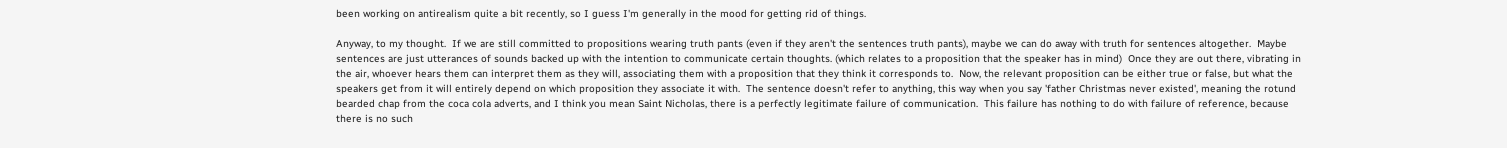been working on antirealism quite a bit recently, so I guess I'm generally in the mood for getting rid of things.

Anyway, to my thought.  If we are still committed to propositions wearing truth pants (even if they aren't the sentences truth pants), maybe we can do away with truth for sentences altogether.  Maybe sentences are just utterances of sounds backed up with the intention to communicate certain thoughts. (which relates to a proposition that the speaker has in mind)  Once they are out there, vibrating in the air, whoever hears them can interpret them as they will, associating them with a proposition that they think it corresponds to.  Now, the relevant proposition can be either true or false, but what the speakers get from it will entirely depend on which proposition they associate it with.  The sentence doesn't refer to anything, this way when you say 'father Christmas never existed', meaning the rotund bearded chap from the coca cola adverts, and I think you mean Saint Nicholas, there is a perfectly legitimate failure of communication.  This failure has nothing to do with failure of reference, because there is no such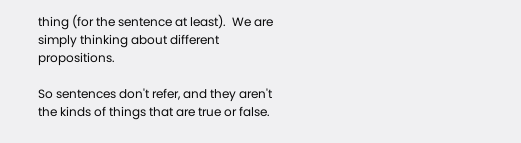thing (for the sentence at least).  We are simply thinking about different propositions.

So sentences don't refer, and they aren't the kinds of things that are true or false.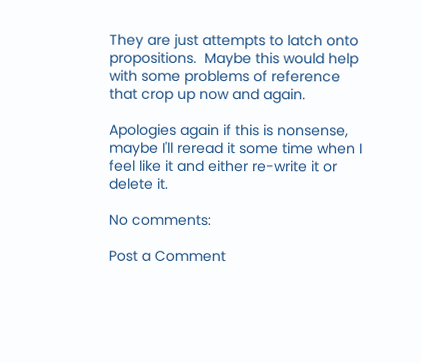They are just attempts to latch onto propositions.  Maybe this would help with some problems of reference that crop up now and again.

Apologies again if this is nonsense, maybe I'll reread it some time when I feel like it and either re-write it or delete it.

No comments:

Post a Comment